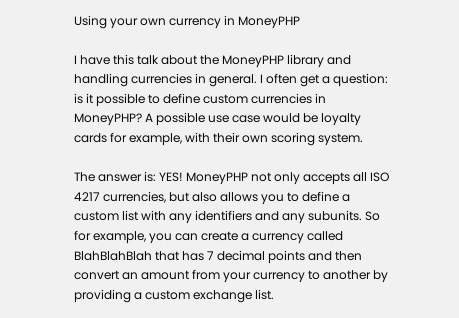Using your own currency in MoneyPHP

I have this talk about the MoneyPHP library and handling currencies in general. I often get a question: is it possible to define custom currencies in MoneyPHP? A possible use case would be loyalty cards for example, with their own scoring system.

The answer is: YES! MoneyPHP not only accepts all ISO 4217 currencies, but also allows you to define a custom list with any identifiers and any subunits. So for example, you can create a currency called BlahBlahBlah that has 7 decimal points and then convert an amount from your currency to another by providing a custom exchange list.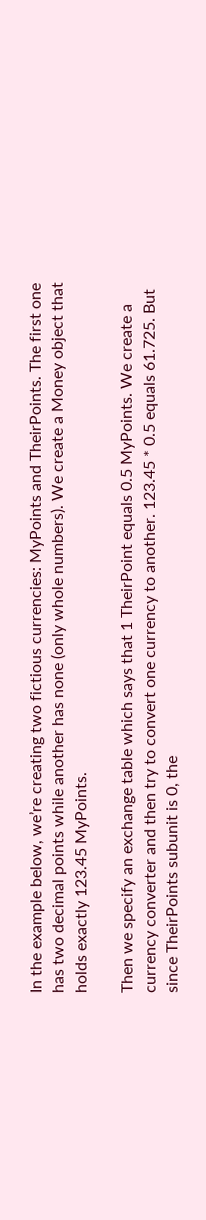In the example below, we’re creating two fictious currencies: MyPoints and TheirPoints. The first one has two decimal points while another has none (only whole numbers). We create a Money object that holds exactly 123.45 MyPoints.

Then we specify an exchange table which says that 1 TheirPoint equals 0.5 MyPoints. We create a currency converter and then try to convert one currency to another. 123.45 * 0.5 equals 61.725. But since TheirPoints subunit is 0, the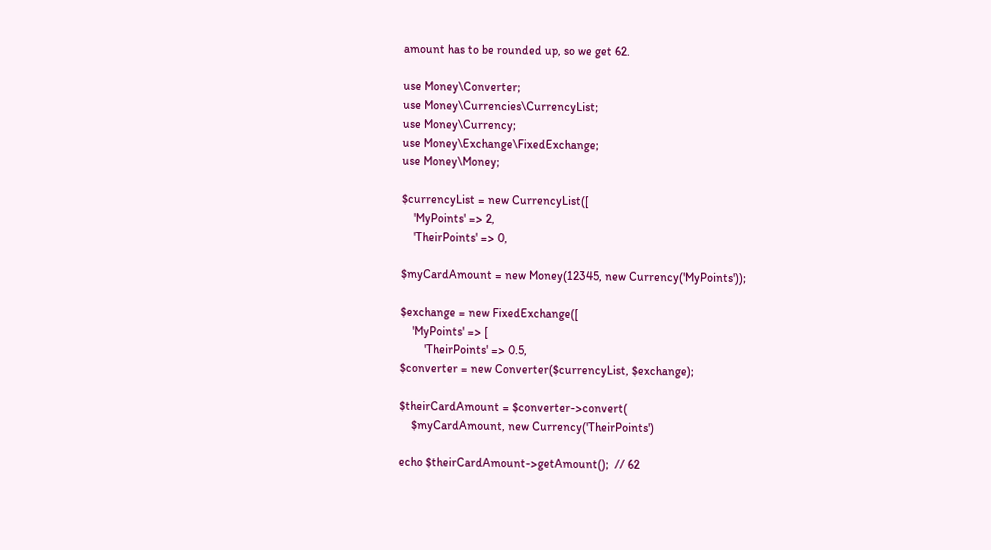amount has to be rounded up, so we get 62.

use Money\Converter;
use Money\Currencies\CurrencyList;
use Money\Currency;
use Money\Exchange\FixedExchange;
use Money\Money;

$currencyList = new CurrencyList([
    'MyPoints' => 2,
    'TheirPoints' => 0,

$myCardAmount = new Money(12345, new Currency('MyPoints'));

$exchange = new FixedExchange([
    'MyPoints' => [
        'TheirPoints' => 0.5,
$converter = new Converter($currencyList, $exchange);

$theirCardAmount = $converter->convert(
    $myCardAmount, new Currency('TheirPoints')

echo $theirCardAmount->getAmount();  // 62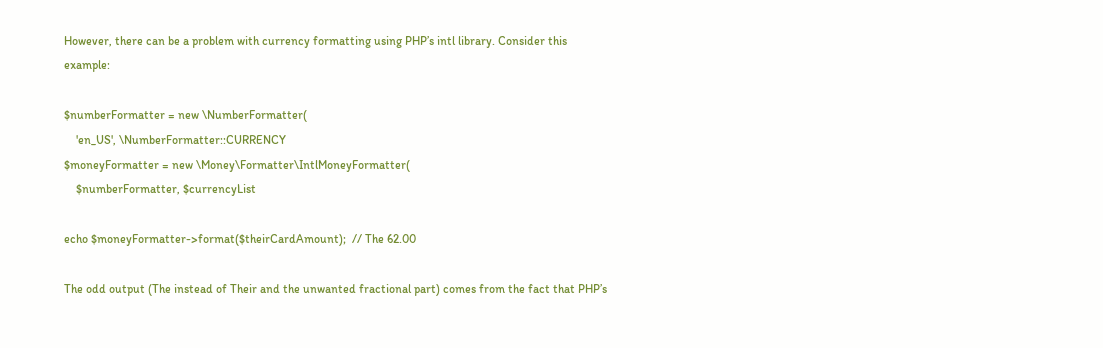However, there can be a problem with currency formatting using PHP’s intl library. Consider this example:

$numberFormatter = new \NumberFormatter(
    'en_US', \NumberFormatter::CURRENCY
$moneyFormatter = new \Money\Formatter\IntlMoneyFormatter(
    $numberFormatter, $currencyList

echo $moneyFormatter->format($theirCardAmount);  // The 62.00

The odd output (The instead of Their and the unwanted fractional part) comes from the fact that PHP’s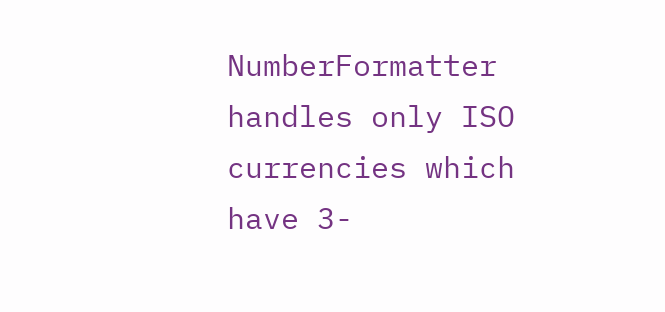NumberFormatter handles only ISO currencies which have 3-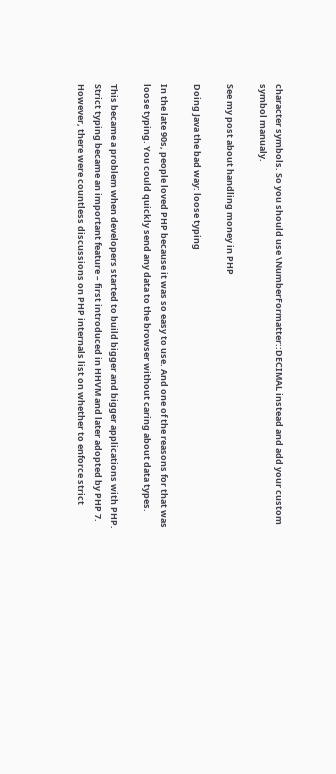character symbols. So you should use \NumberFormatter::DECIMAL instead and add your custom symbol manualy.

See my post about handling money in PHP

Doing Java the bad way: loose typing

In the late 90s, people loved PHP because it was so easy to use. And one of the reasons for that was loose typing. You could quickly send any data to the browser without caring about data types.

This became a problem when developers started to build bigger and bigger applications with PHP. Strict typing became an important feature – first introduced in HHVM and later adopted by PHP 7. However, there were countless discussions on PHP internals list on whether to enforce strict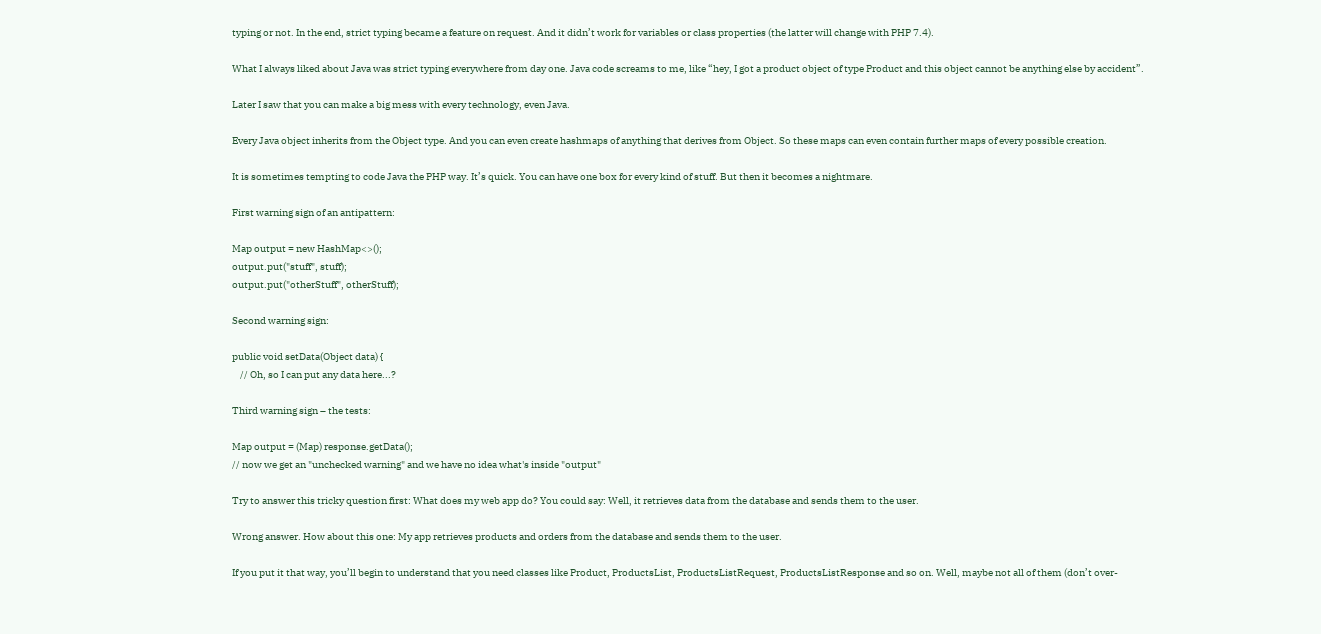typing or not. In the end, strict typing became a feature on request. And it didn’t work for variables or class properties (the latter will change with PHP 7.4).

What I always liked about Java was strict typing everywhere from day one. Java code screams to me, like “hey, I got a product object of type Product and this object cannot be anything else by accident”.

Later I saw that you can make a big mess with every technology, even Java.

Every Java object inherits from the Object type. And you can even create hashmaps of anything that derives from Object. So these maps can even contain further maps of every possible creation.

It is sometimes tempting to code Java the PHP way. It’s quick. You can have one box for every kind of stuff. But then it becomes a nightmare.

First warning sign of an antipattern:

Map output = new HashMap<>();
output.put("stuff", stuff);
output.put("otherStuff", otherStuff);

Second warning sign:

public void setData(Object data) {
    // Oh, so I can put any data here...?

Third warning sign – the tests:

Map output = (Map) response.getData();
// now we get an "unchecked warning" and we have no idea what's inside "output"

Try to answer this tricky question first: What does my web app do? You could say: Well, it retrieves data from the database and sends them to the user.

Wrong answer. How about this one: My app retrieves products and orders from the database and sends them to the user.

If you put it that way, you’ll begin to understand that you need classes like Product, ProductsList, ProductsListRequest, ProductsListResponse and so on. Well, maybe not all of them (don’t over-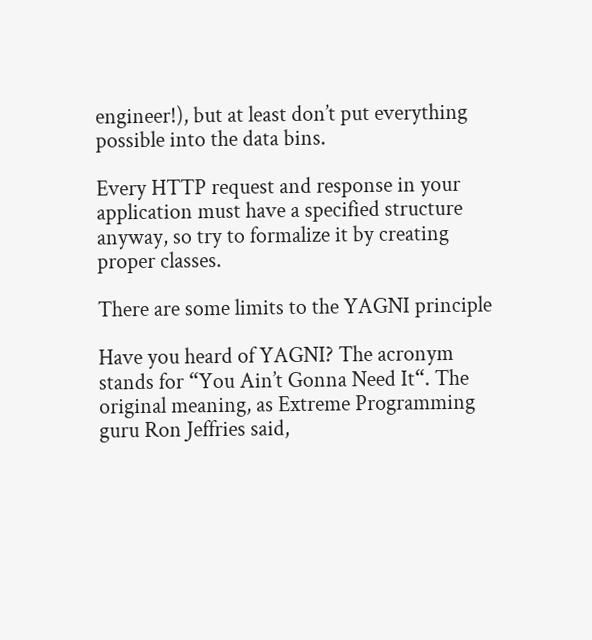engineer!), but at least don’t put everything possible into the data bins.

Every HTTP request and response in your application must have a specified structure anyway, so try to formalize it by creating proper classes.

There are some limits to the YAGNI principle

Have you heard of YAGNI? The acronym stands for “You Ain’t Gonna Need It“. The original meaning, as Extreme Programming guru Ron Jeffries said,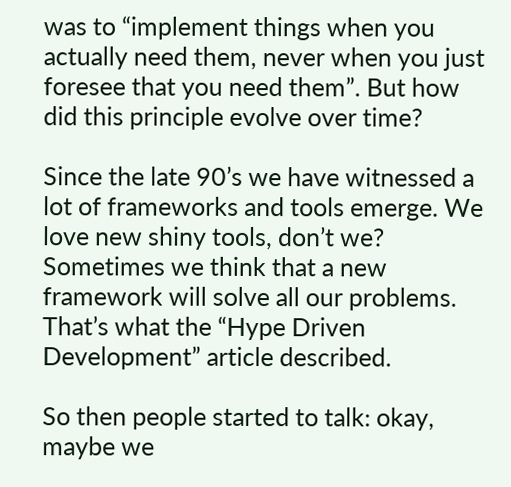was to “implement things when you actually need them, never when you just foresee that you need them”. But how did this principle evolve over time?

Since the late 90’s we have witnessed a lot of frameworks and tools emerge. We love new shiny tools, don’t we? Sometimes we think that a new framework will solve all our problems. That’s what the “Hype Driven Development” article described.

So then people started to talk: okay, maybe we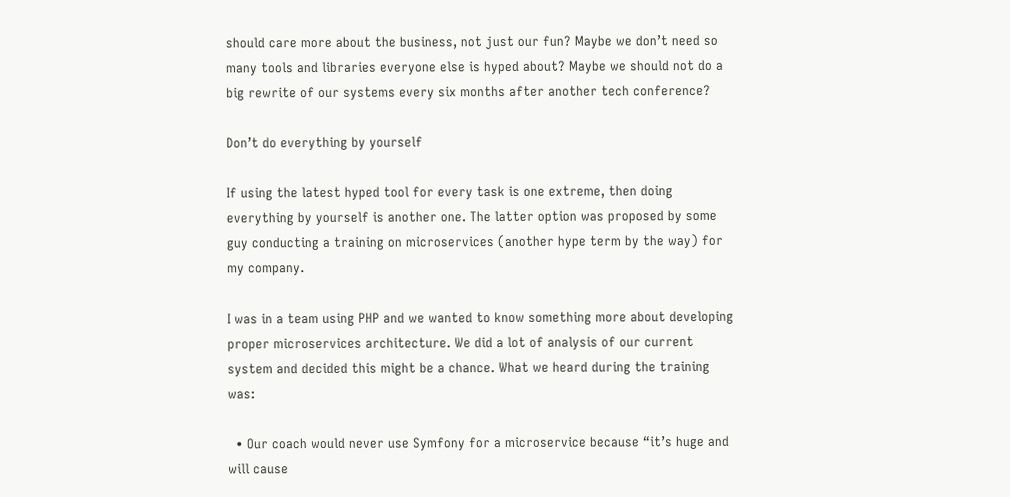should care more about the business, not just our fun? Maybe we don’t need so many tools and libraries everyone else is hyped about? Maybe we should not do a big rewrite of our systems every six months after another tech conference?

Don’t do everything by yourself

If using the latest hyped tool for every task is one extreme, then doing everything by yourself is another one. The latter option was proposed by some guy conducting a training on microservices (another hype term by the way) for my company.

I was in a team using PHP and we wanted to know something more about developing proper microservices architecture. We did a lot of analysis of our current system and decided this might be a chance. What we heard during the training was:

  • Our coach would never use Symfony for a microservice because “it’s huge and will cause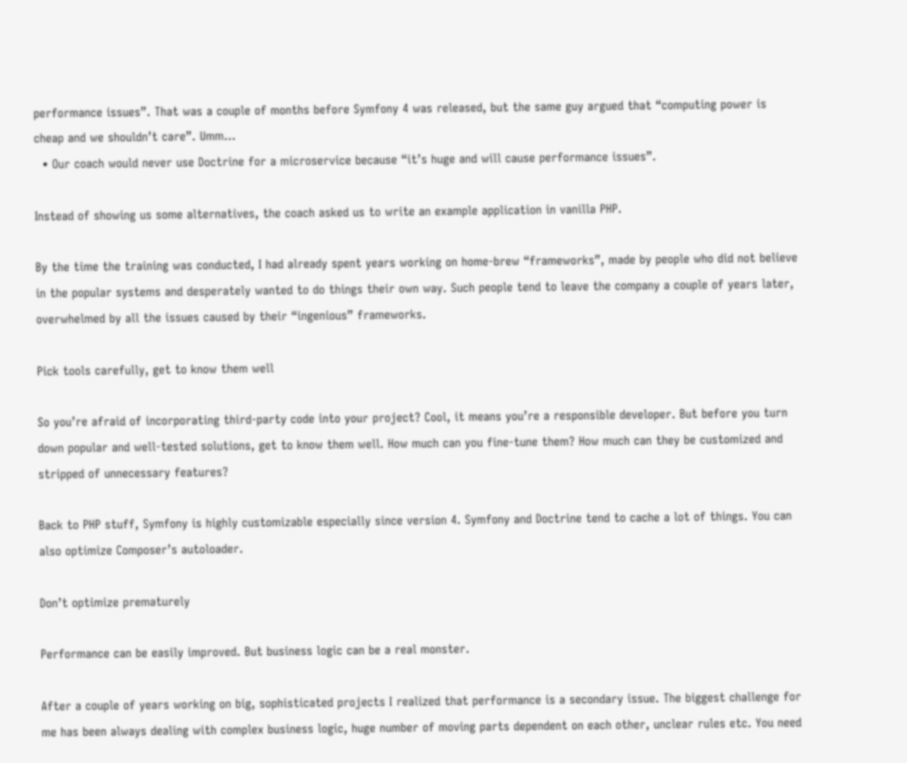performance issues”. That was a couple of months before Symfony 4 was released, but the same guy argued that “computing power is cheap and we shouldn’t care”. Umm…
  • Our coach would never use Doctrine for a microservice because “it’s huge and will cause performance issues”.

Instead of showing us some alternatives, the coach asked us to write an example application in vanilla PHP.

By the time the training was conducted, I had already spent years working on home-brew “frameworks”, made by people who did not believe in the popular systems and desperately wanted to do things their own way. Such people tend to leave the company a couple of years later, overwhelmed by all the issues caused by their “ingenious” frameworks.

Pick tools carefully, get to know them well

So you’re afraid of incorporating third-party code into your project? Cool, it means you’re a responsible developer. But before you turn down popular and well-tested solutions, get to know them well. How much can you fine-tune them? How much can they be customized and stripped of unnecessary features?

Back to PHP stuff, Symfony is highly customizable especially since version 4. Symfony and Doctrine tend to cache a lot of things. You can also optimize Composer’s autoloader.

Don’t optimize prematurely

Performance can be easily improved. But business logic can be a real monster.

After a couple of years working on big, sophisticated projects I realized that performance is a secondary issue. The biggest challenge for me has been always dealing with complex business logic, huge number of moving parts dependent on each other, unclear rules etc. You need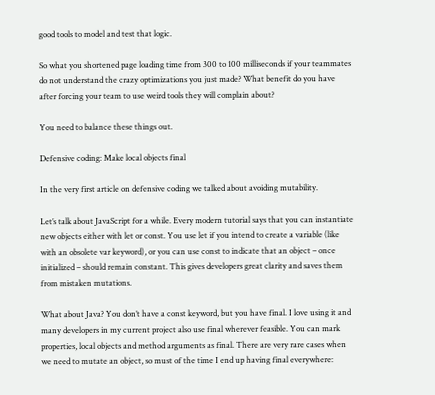good tools to model and test that logic.

So what you shortened page loading time from 300 to 100 milliseconds if your teammates do not understand the crazy optimizations you just made? What benefit do you have after forcing your team to use weird tools they will complain about?

You need to balance these things out.

Defensive coding: Make local objects final

In the very first article on defensive coding we talked about avoiding mutability.

Let’s talk about JavaScript for a while. Every modern tutorial says that you can instantiate new objects either with let or const. You use let if you intend to create a variable (like with an obsolete var keyword), or you can use const to indicate that an object – once initialized – should remain constant. This gives developers great clarity and saves them from mistaken mutations.

What about Java? You don’t have a const keyword, but you have final. I love using it and many developers in my current project also use final wherever feasible. You can mark properties, local objects and method arguments as final. There are very rare cases when we need to mutate an object, so must of the time I end up having final everywhere: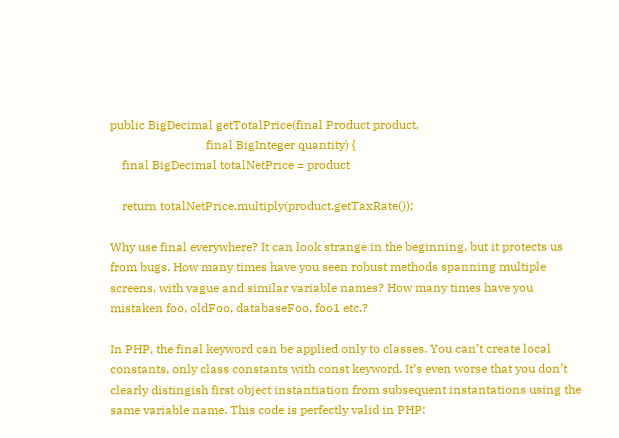public BigDecimal getTotalPrice(final Product product,
                                final BigInteger quantity) {
    final BigDecimal totalNetPrice = product

    return totalNetPrice.multiply(product.getTaxRate());

Why use final everywhere? It can look strange in the beginning, but it protects us from bugs. How many times have you seen robust methods spanning multiple screens, with vague and similar variable names? How many times have you mistaken foo, oldFoo, databaseFoo, foo1 etc.?

In PHP, the final keyword can be applied only to classes. You can’t create local constants, only class constants with const keyword. It’s even worse that you don’t clearly distingish first object instantiation from subsequent instantations using the same variable name. This code is perfectly valid in PHP: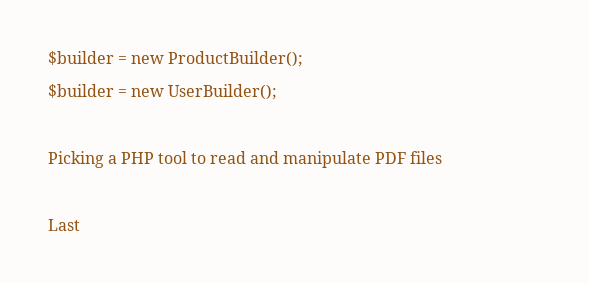$builder = new ProductBuilder();
$builder = new UserBuilder();

Picking a PHP tool to read and manipulate PDF files

Last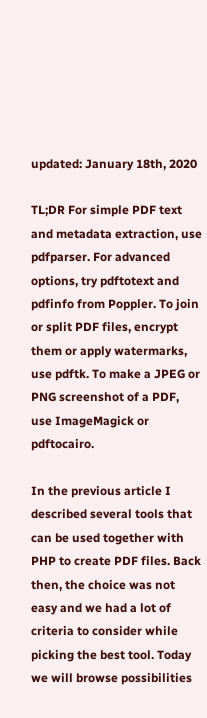updated: January 18th, 2020

TL;DR For simple PDF text and metadata extraction, use pdfparser. For advanced options, try pdftotext and pdfinfo from Poppler. To join or split PDF files, encrypt them or apply watermarks, use pdftk. To make a JPEG or PNG screenshot of a PDF, use ImageMagick or pdftocairo.

In the previous article I described several tools that can be used together with PHP to create PDF files. Back then, the choice was not easy and we had a lot of criteria to consider while picking the best tool. Today we will browse possibilities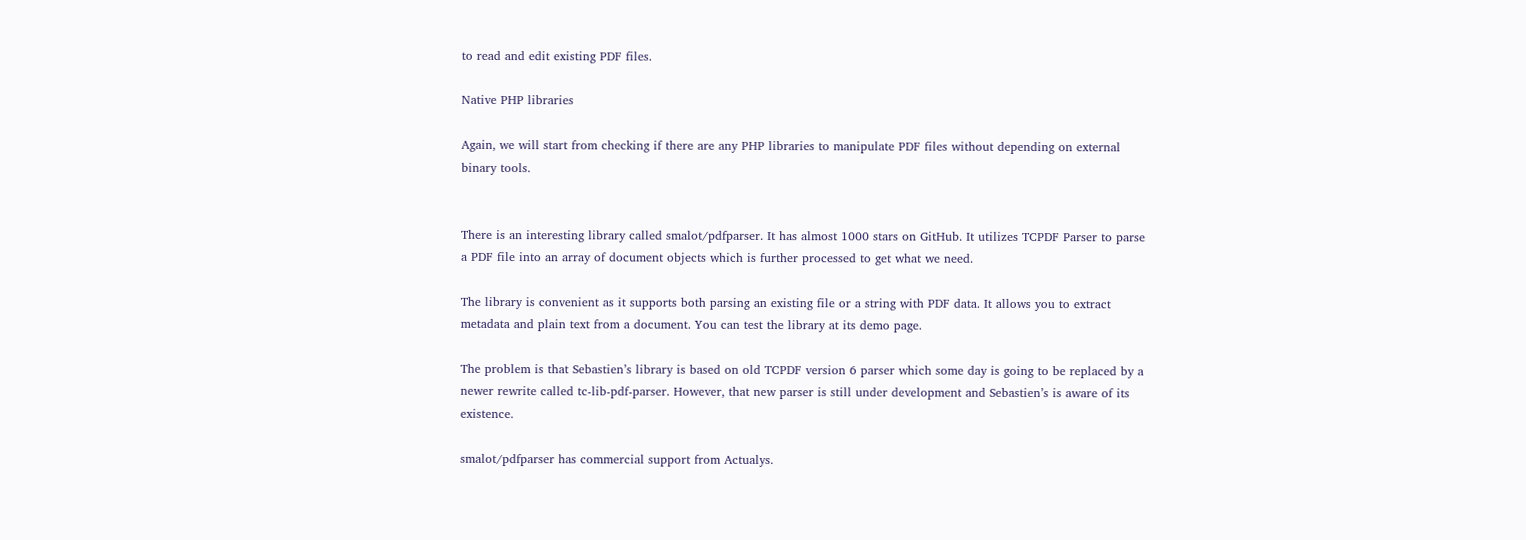to read and edit existing PDF files.

Native PHP libraries

Again, we will start from checking if there are any PHP libraries to manipulate PDF files without depending on external binary tools.


There is an interesting library called smalot/pdfparser. It has almost 1000 stars on GitHub. It utilizes TCPDF Parser to parse a PDF file into an array of document objects which is further processed to get what we need.

The library is convenient as it supports both parsing an existing file or a string with PDF data. It allows you to extract metadata and plain text from a document. You can test the library at its demo page.

The problem is that Sebastien’s library is based on old TCPDF version 6 parser which some day is going to be replaced by a newer rewrite called tc-lib-pdf-parser. However, that new parser is still under development and Sebastien’s is aware of its existence.

smalot/pdfparser has commercial support from Actualys.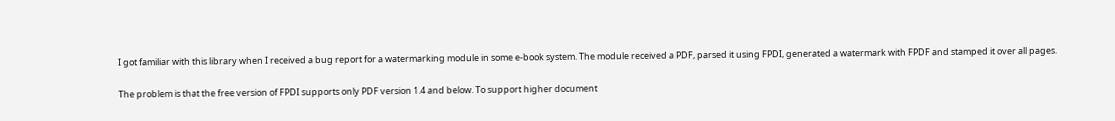I got familiar with this library when I received a bug report for a watermarking module in some e-book system. The module received a PDF, parsed it using FPDI, generated a watermark with FPDF and stamped it over all pages.

The problem is that the free version of FPDI supports only PDF version 1.4 and below. To support higher document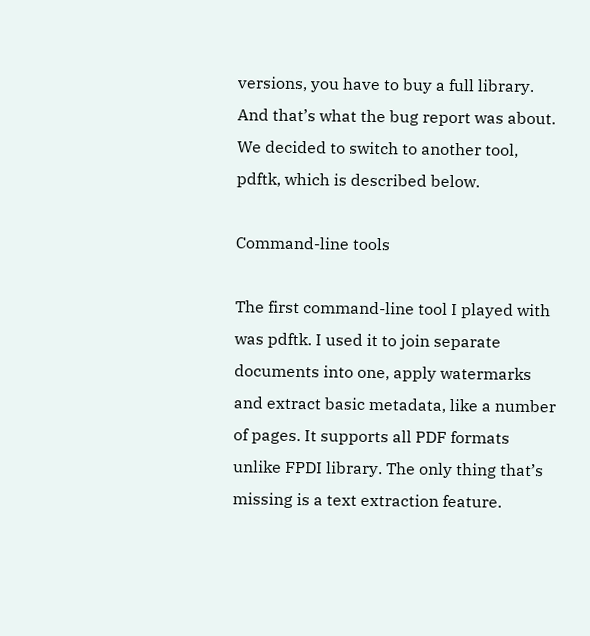versions, you have to buy a full library. And that’s what the bug report was about. We decided to switch to another tool, pdftk, which is described below.

Command-line tools

The first command-line tool I played with was pdftk. I used it to join separate documents into one, apply watermarks and extract basic metadata, like a number of pages. It supports all PDF formats unlike FPDI library. The only thing that’s missing is a text extraction feature.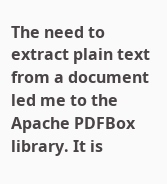The need to extract plain text from a document led me to the Apache PDFBox library. It is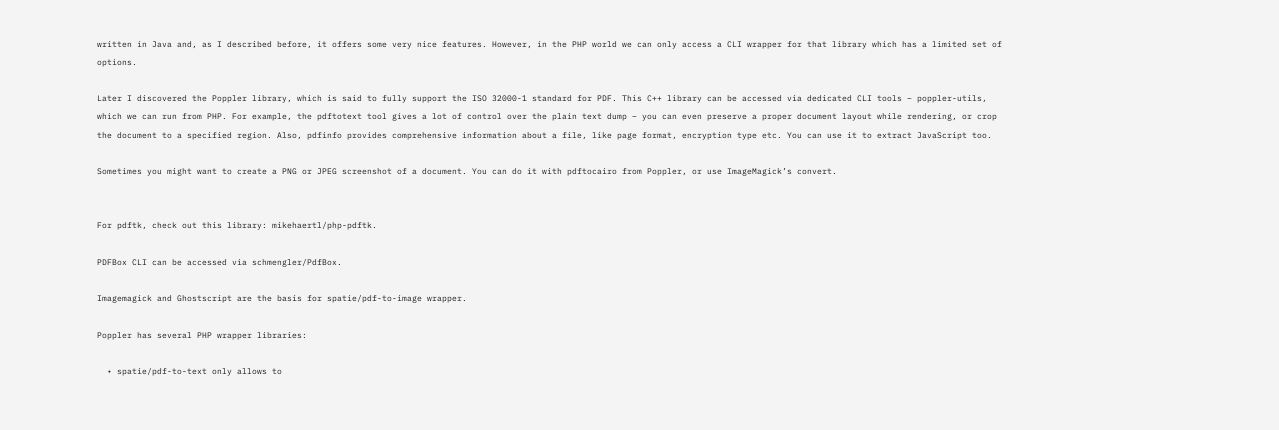written in Java and, as I described before, it offers some very nice features. However, in the PHP world we can only access a CLI wrapper for that library which has a limited set of options.

Later I discovered the Poppler library, which is said to fully support the ISO 32000-1 standard for PDF. This C++ library can be accessed via dedicated CLI tools – poppler-utils, which we can run from PHP. For example, the pdftotext tool gives a lot of control over the plain text dump – you can even preserve a proper document layout while rendering, or crop the document to a specified region. Also, pdfinfo provides comprehensive information about a file, like page format, encryption type etc. You can use it to extract JavaScript too.

Sometimes you might want to create a PNG or JPEG screenshot of a document. You can do it with pdftocairo from Poppler, or use ImageMagick’s convert.


For pdftk, check out this library: mikehaertl/php-pdftk.

PDFBox CLI can be accessed via schmengler/PdfBox.

Imagemagick and Ghostscript are the basis for spatie/pdf-to-image wrapper.

Poppler has several PHP wrapper libraries:

  • spatie/pdf-to-text only allows to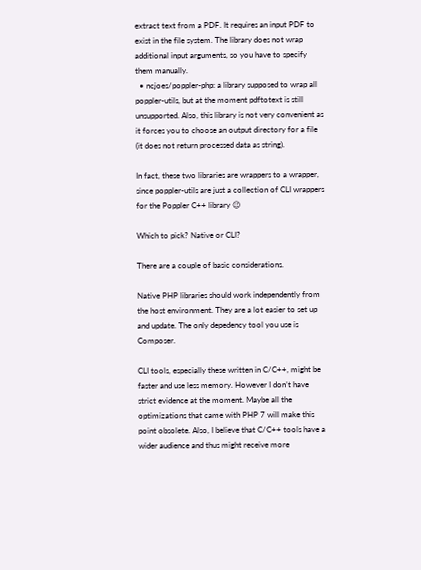extract text from a PDF. It requires an input PDF to exist in the file system. The library does not wrap additional input arguments, so you have to specify them manually.
  • ncjoes/poppler-php: a library supposed to wrap all poppler-utils, but at the moment pdftotext is still unsupported. Also, this library is not very convenient as it forces you to choose an output directory for a file (it does not return processed data as string).

In fact, these two libraries are wrappers to a wrapper, since poppler-utils are just a collection of CLI wrappers for the Poppler C++ library 😉

Which to pick? Native or CLI?

There are a couple of basic considerations.

Native PHP libraries should work independently from the host environment. They are a lot easier to set up and update. The only depedency tool you use is Composer.

CLI tools, especially these written in C/C++, might be faster and use less memory. However I don’t have strict evidence at the moment. Maybe all the optimizations that came with PHP 7 will make this point obsolete. Also, I believe that C/C++ tools have a wider audience and thus might receive more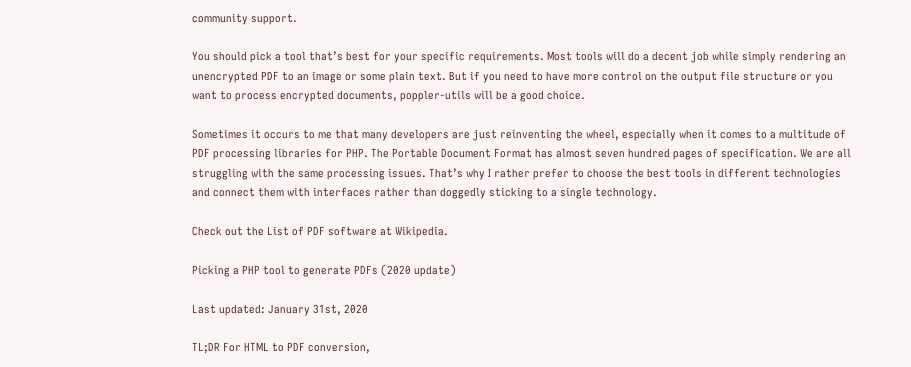community support.

You should pick a tool that’s best for your specific requirements. Most tools will do a decent job while simply rendering an unencrypted PDF to an image or some plain text. But if you need to have more control on the output file structure or you want to process encrypted documents, poppler-utils will be a good choice.

Sometimes it occurs to me that many developers are just reinventing the wheel, especially when it comes to a multitude of PDF processing libraries for PHP. The Portable Document Format has almost seven hundred pages of specification. We are all struggling with the same processing issues. That’s why I rather prefer to choose the best tools in different technologies and connect them with interfaces rather than doggedly sticking to a single technology.

Check out the List of PDF software at Wikipedia.

Picking a PHP tool to generate PDFs (2020 update)

Last updated: January 31st, 2020

TL;DR For HTML to PDF conversion,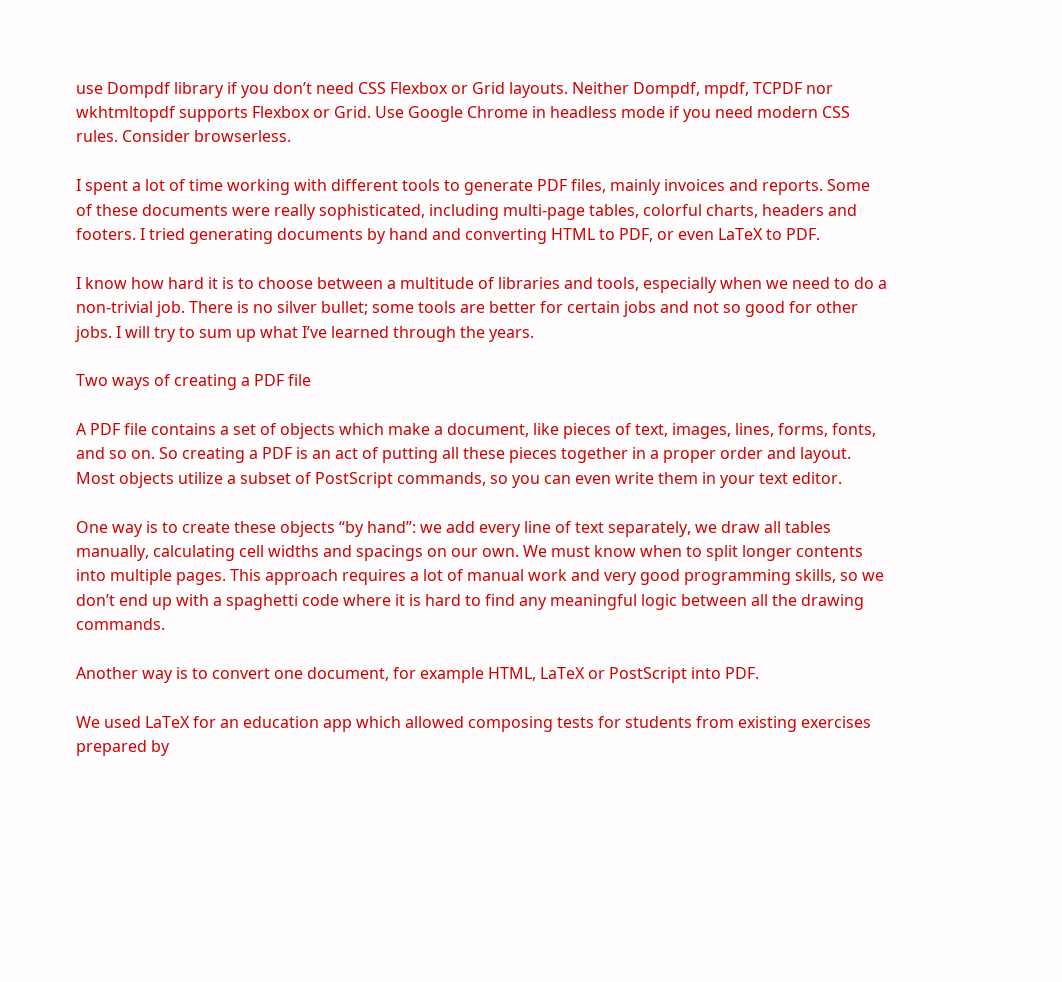use Dompdf library if you don’t need CSS Flexbox or Grid layouts. Neither Dompdf, mpdf, TCPDF nor wkhtmltopdf supports Flexbox or Grid. Use Google Chrome in headless mode if you need modern CSS rules. Consider browserless.

I spent a lot of time working with different tools to generate PDF files, mainly invoices and reports. Some of these documents were really sophisticated, including multi-page tables, colorful charts, headers and footers. I tried generating documents by hand and converting HTML to PDF, or even LaTeX to PDF.

I know how hard it is to choose between a multitude of libraries and tools, especially when we need to do a non-trivial job. There is no silver bullet; some tools are better for certain jobs and not so good for other jobs. I will try to sum up what I’ve learned through the years.

Two ways of creating a PDF file

A PDF file contains a set of objects which make a document, like pieces of text, images, lines, forms, fonts, and so on. So creating a PDF is an act of putting all these pieces together in a proper order and layout. Most objects utilize a subset of PostScript commands, so you can even write them in your text editor.

One way is to create these objects “by hand”: we add every line of text separately, we draw all tables manually, calculating cell widths and spacings on our own. We must know when to split longer contents into multiple pages. This approach requires a lot of manual work and very good programming skills, so we don’t end up with a spaghetti code where it is hard to find any meaningful logic between all the drawing commands.

Another way is to convert one document, for example HTML, LaTeX or PostScript into PDF.

We used LaTeX for an education app which allowed composing tests for students from existing exercises prepared by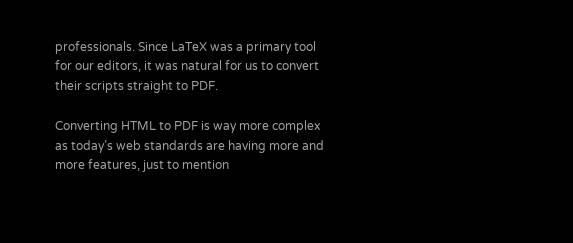professionals. Since LaTeX was a primary tool for our editors, it was natural for us to convert their scripts straight to PDF.

Converting HTML to PDF is way more complex as today’s web standards are having more and more features, just to mention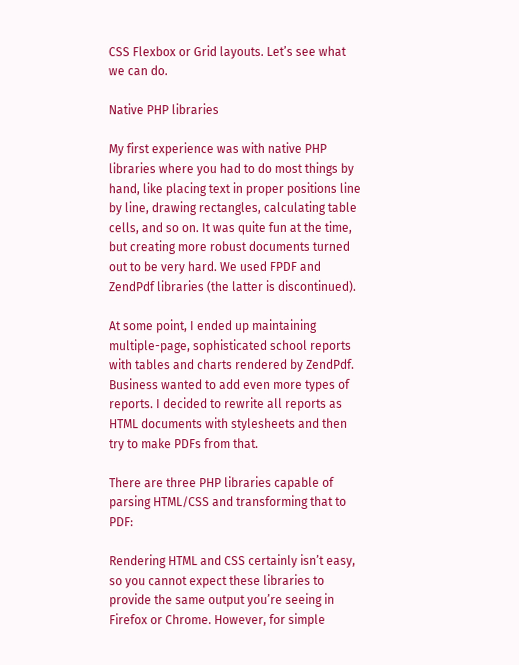CSS Flexbox or Grid layouts. Let’s see what we can do.

Native PHP libraries

My first experience was with native PHP libraries where you had to do most things by hand, like placing text in proper positions line by line, drawing rectangles, calculating table cells, and so on. It was quite fun at the time, but creating more robust documents turned out to be very hard. We used FPDF and ZendPdf libraries (the latter is discontinued).

At some point, I ended up maintaining multiple-page, sophisticated school reports with tables and charts rendered by ZendPdf. Business wanted to add even more types of reports. I decided to rewrite all reports as HTML documents with stylesheets and then try to make PDFs from that.

There are three PHP libraries capable of parsing HTML/CSS and transforming that to PDF:

Rendering HTML and CSS certainly isn’t easy, so you cannot expect these libraries to provide the same output you’re seeing in Firefox or Chrome. However, for simple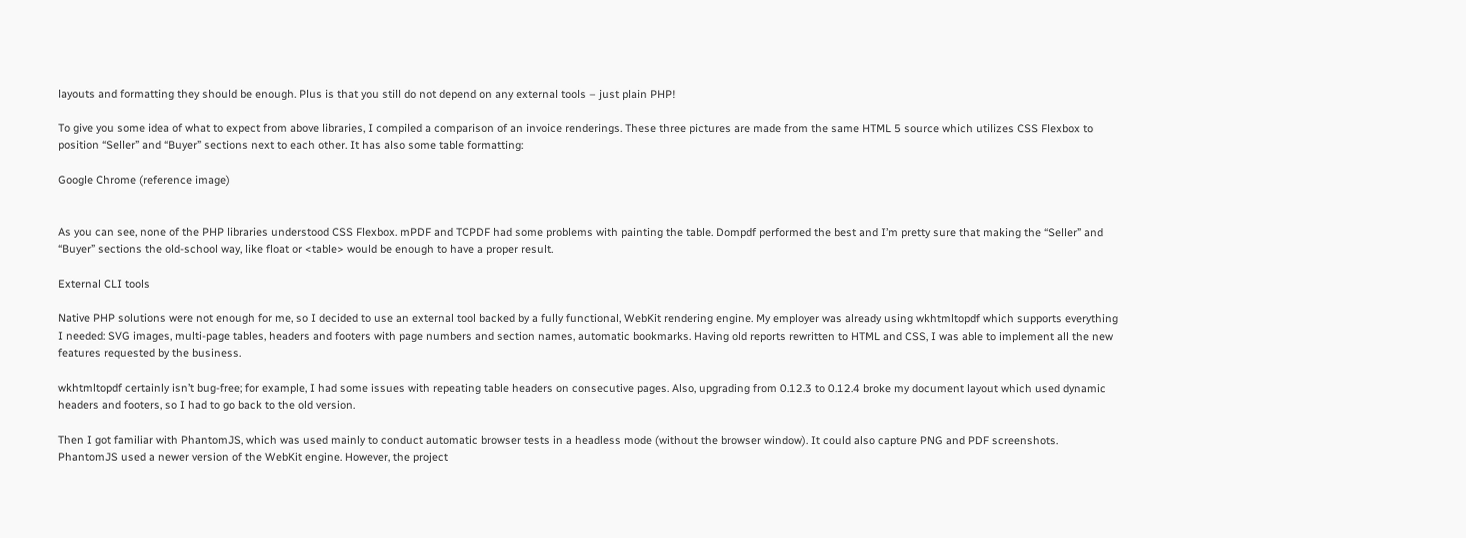layouts and formatting they should be enough. Plus is that you still do not depend on any external tools – just plain PHP!

To give you some idea of what to expect from above libraries, I compiled a comparison of an invoice renderings. These three pictures are made from the same HTML 5 source which utilizes CSS Flexbox to position “Seller” and “Buyer” sections next to each other. It has also some table formatting:

Google Chrome (reference image)


As you can see, none of the PHP libraries understood CSS Flexbox. mPDF and TCPDF had some problems with painting the table. Dompdf performed the best and I’m pretty sure that making the “Seller” and “Buyer” sections the old-school way, like float or <table> would be enough to have a proper result.

External CLI tools

Native PHP solutions were not enough for me, so I decided to use an external tool backed by a fully functional, WebKit rendering engine. My employer was already using wkhtmltopdf which supports everything I needed: SVG images, multi-page tables, headers and footers with page numbers and section names, automatic bookmarks. Having old reports rewritten to HTML and CSS, I was able to implement all the new features requested by the business.

wkhtmltopdf certainly isn’t bug-free; for example, I had some issues with repeating table headers on consecutive pages. Also, upgrading from 0.12.3 to 0.12.4 broke my document layout which used dynamic headers and footers, so I had to go back to the old version.

Then I got familiar with PhantomJS, which was used mainly to conduct automatic browser tests in a headless mode (without the browser window). It could also capture PNG and PDF screenshots. PhantomJS used a newer version of the WebKit engine. However, the project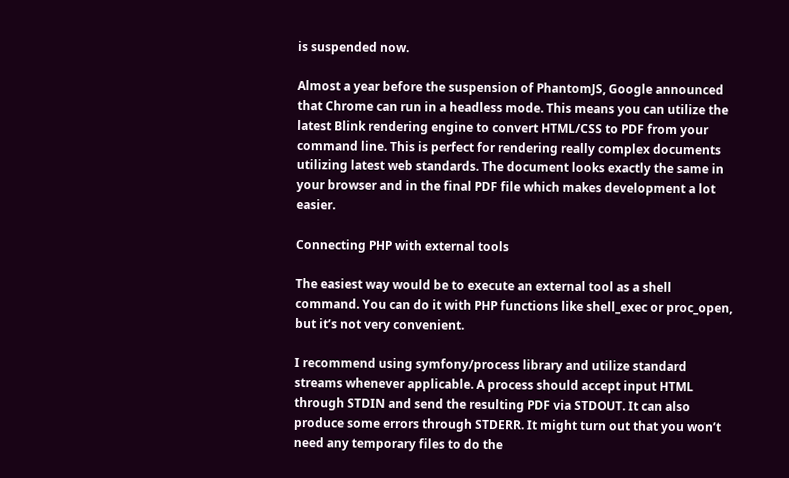is suspended now.

Almost a year before the suspension of PhantomJS, Google announced that Chrome can run in a headless mode. This means you can utilize the latest Blink rendering engine to convert HTML/CSS to PDF from your command line. This is perfect for rendering really complex documents utilizing latest web standards. The document looks exactly the same in your browser and in the final PDF file which makes development a lot easier.

Connecting PHP with external tools

The easiest way would be to execute an external tool as a shell command. You can do it with PHP functions like shell_exec or proc_open, but it’s not very convenient.

I recommend using symfony/process library and utilize standard streams whenever applicable. A process should accept input HTML through STDIN and send the resulting PDF via STDOUT. It can also produce some errors through STDERR. It might turn out that you won’t need any temporary files to do the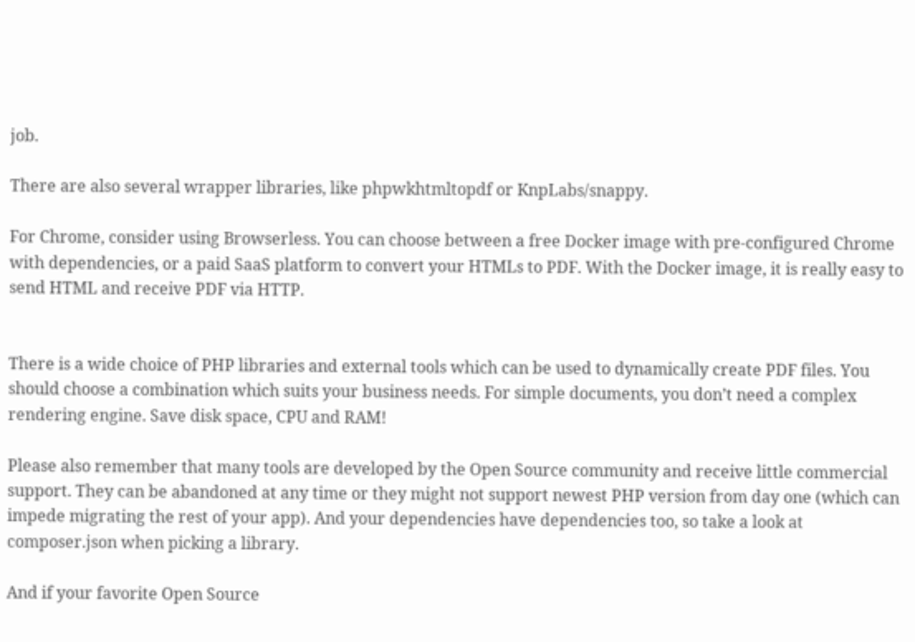job.

There are also several wrapper libraries, like phpwkhtmltopdf or KnpLabs/snappy.

For Chrome, consider using Browserless. You can choose between a free Docker image with pre-configured Chrome with dependencies, or a paid SaaS platform to convert your HTMLs to PDF. With the Docker image, it is really easy to send HTML and receive PDF via HTTP.


There is a wide choice of PHP libraries and external tools which can be used to dynamically create PDF files. You should choose a combination which suits your business needs. For simple documents, you don’t need a complex rendering engine. Save disk space, CPU and RAM!

Please also remember that many tools are developed by the Open Source community and receive little commercial support. They can be abandoned at any time or they might not support newest PHP version from day one (which can impede migrating the rest of your app). And your dependencies have dependencies too, so take a look at composer.json when picking a library.

And if your favorite Open Source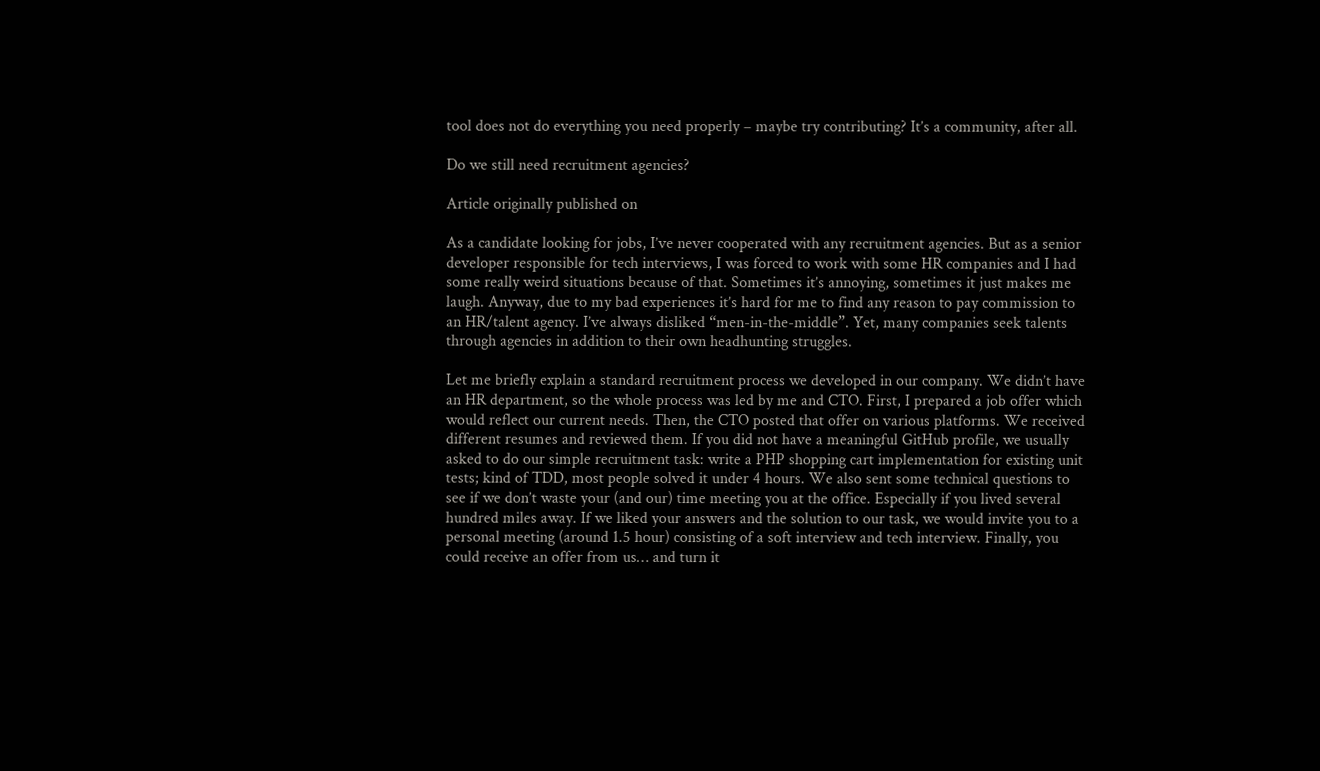tool does not do everything you need properly – maybe try contributing? It’s a community, after all.

Do we still need recruitment agencies?

Article originally published on

As a candidate looking for jobs, I’ve never cooperated with any recruitment agencies. But as a senior developer responsible for tech interviews, I was forced to work with some HR companies and I had some really weird situations because of that. Sometimes it’s annoying, sometimes it just makes me laugh. Anyway, due to my bad experiences it’s hard for me to find any reason to pay commission to an HR/talent agency. I’ve always disliked “men-in-the-middle”. Yet, many companies seek talents through agencies in addition to their own headhunting struggles.

Let me briefly explain a standard recruitment process we developed in our company. We didn’t have an HR department, so the whole process was led by me and CTO. First, I prepared a job offer which would reflect our current needs. Then, the CTO posted that offer on various platforms. We received different resumes and reviewed them. If you did not have a meaningful GitHub profile, we usually asked to do our simple recruitment task: write a PHP shopping cart implementation for existing unit tests; kind of TDD, most people solved it under 4 hours. We also sent some technical questions to see if we don’t waste your (and our) time meeting you at the office. Especially if you lived several hundred miles away. If we liked your answers and the solution to our task, we would invite you to a personal meeting (around 1.5 hour) consisting of a soft interview and tech interview. Finally, you could receive an offer from us… and turn it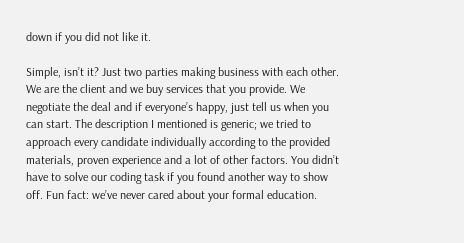down if you did not like it.

Simple, isn’t it? Just two parties making business with each other. We are the client and we buy services that you provide. We negotiate the deal and if everyone’s happy, just tell us when you can start. The description I mentioned is generic; we tried to approach every candidate individually according to the provided materials, proven experience and a lot of other factors. You didn’t have to solve our coding task if you found another way to show off. Fun fact: we’ve never cared about your formal education.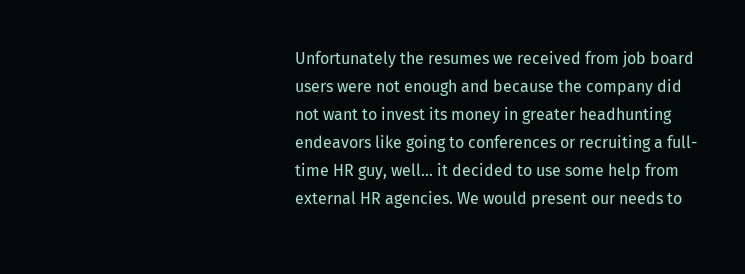Unfortunately the resumes we received from job board users were not enough and because the company did not want to invest its money in greater headhunting endeavors like going to conferences or recruiting a full-time HR guy, well… it decided to use some help from external HR agencies. We would present our needs to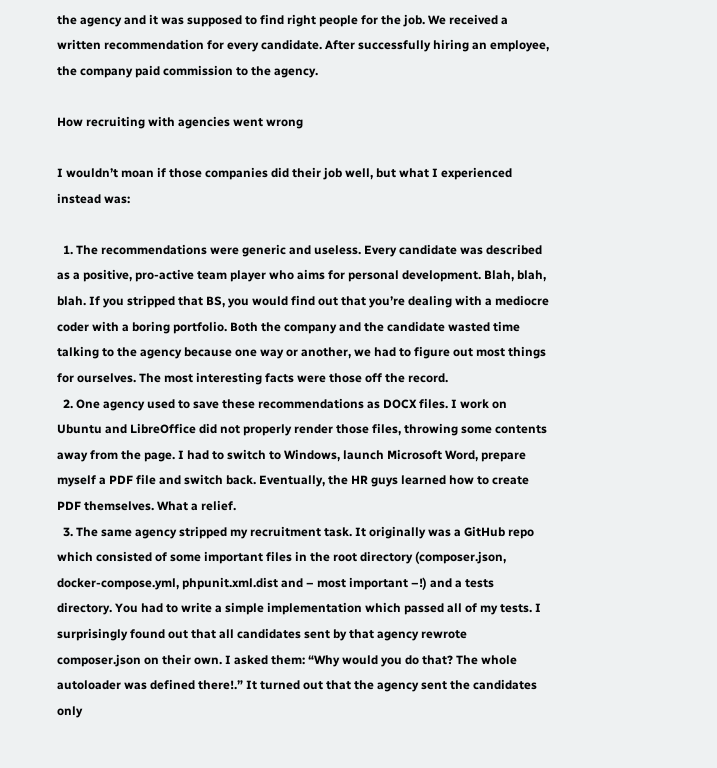the agency and it was supposed to find right people for the job. We received a written recommendation for every candidate. After successfully hiring an employee, the company paid commission to the agency.

How recruiting with agencies went wrong

I wouldn’t moan if those companies did their job well, but what I experienced instead was:

  1. The recommendations were generic and useless. Every candidate was described as a positive, pro-active team player who aims for personal development. Blah, blah, blah. If you stripped that BS, you would find out that you’re dealing with a mediocre coder with a boring portfolio. Both the company and the candidate wasted time talking to the agency because one way or another, we had to figure out most things for ourselves. The most interesting facts were those off the record.
  2. One agency used to save these recommendations as DOCX files. I work on Ubuntu and LibreOffice did not properly render those files, throwing some contents away from the page. I had to switch to Windows, launch Microsoft Word, prepare myself a PDF file and switch back. Eventually, the HR guys learned how to create PDF themselves. What a relief.
  3. The same agency stripped my recruitment task. It originally was a GitHub repo which consisted of some important files in the root directory (composer.json, docker-compose.yml, phpunit.xml.dist and – most important –!) and a tests directory. You had to write a simple implementation which passed all of my tests. I surprisingly found out that all candidates sent by that agency rewrote composer.json on their own. I asked them: “Why would you do that? The whole autoloader was defined there!.” It turned out that the agency sent the candidates only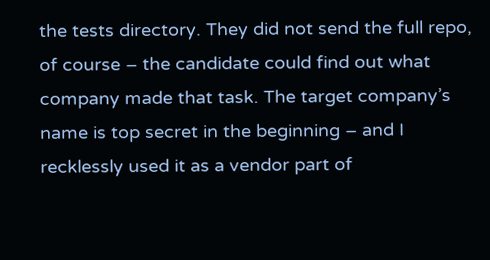the tests directory. They did not send the full repo, of course – the candidate could find out what company made that task. The target company’s name is top secret in the beginning – and I recklessly used it as a vendor part of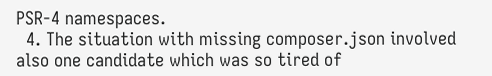PSR-4 namespaces.
  4. The situation with missing composer.json involved also one candidate which was so tired of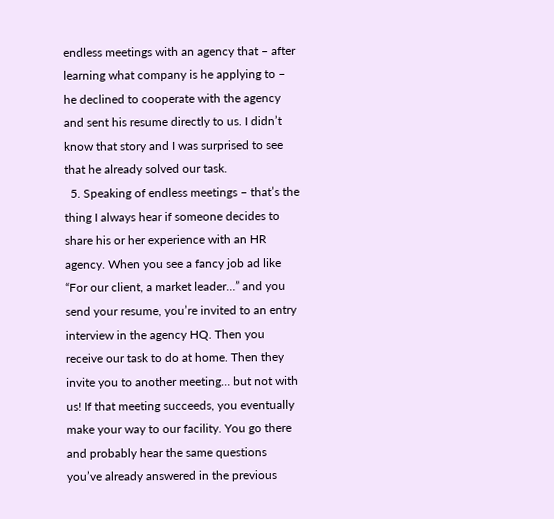endless meetings with an agency that – after learning what company is he applying to – he declined to cooperate with the agency and sent his resume directly to us. I didn’t know that story and I was surprised to see that he already solved our task.
  5. Speaking of endless meetings – that’s the thing I always hear if someone decides to share his or her experience with an HR agency. When you see a fancy job ad like “For our client, a market leader…” and you send your resume, you’re invited to an entry interview in the agency HQ. Then you receive our task to do at home. Then they invite you to another meeting… but not with us! If that meeting succeeds, you eventually make your way to our facility. You go there and probably hear the same questions you’ve already answered in the previous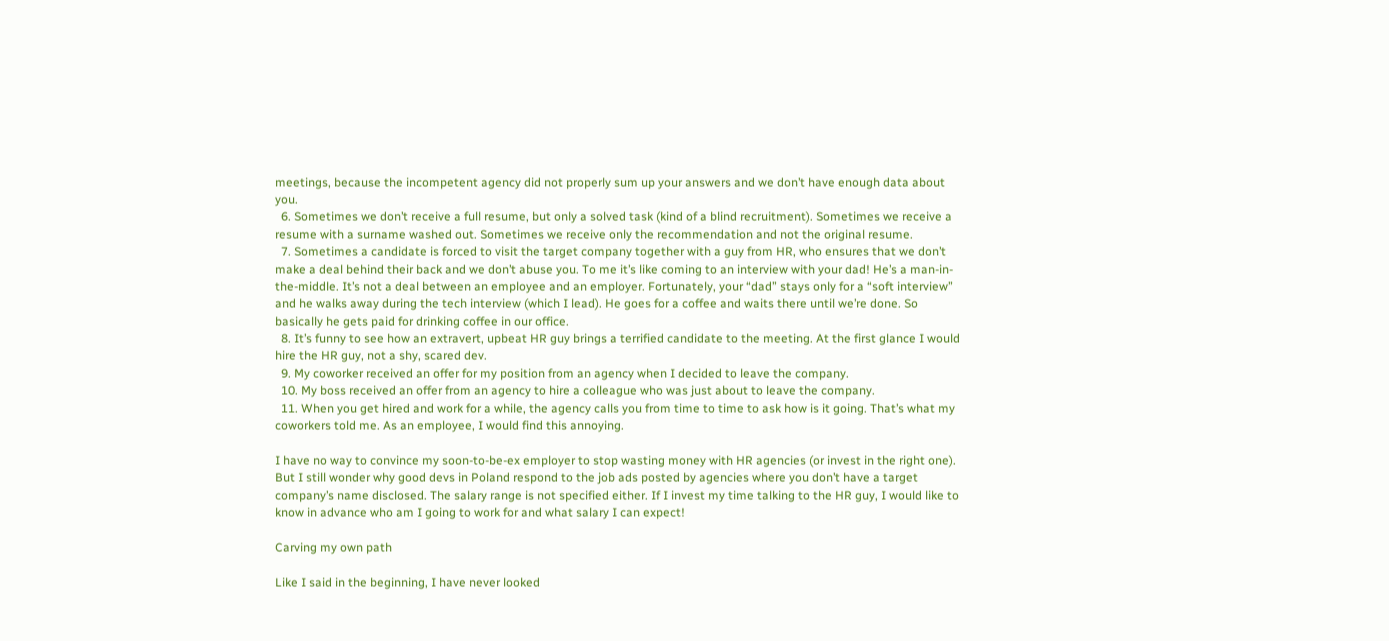meetings, because the incompetent agency did not properly sum up your answers and we don’t have enough data about you.
  6. Sometimes we don’t receive a full resume, but only a solved task (kind of a blind recruitment). Sometimes we receive a resume with a surname washed out. Sometimes we receive only the recommendation and not the original resume.
  7. Sometimes a candidate is forced to visit the target company together with a guy from HR, who ensures that we don’t make a deal behind their back and we don’t abuse you. To me it’s like coming to an interview with your dad! He’s a man-in-the-middle. It’s not a deal between an employee and an employer. Fortunately, your “dad” stays only for a “soft interview” and he walks away during the tech interview (which I lead). He goes for a coffee and waits there until we’re done. So basically he gets paid for drinking coffee in our office.
  8. It’s funny to see how an extravert, upbeat HR guy brings a terrified candidate to the meeting. At the first glance I would hire the HR guy, not a shy, scared dev.
  9. My coworker received an offer for my position from an agency when I decided to leave the company.
  10. My boss received an offer from an agency to hire a colleague who was just about to leave the company.
  11. When you get hired and work for a while, the agency calls you from time to time to ask how is it going. That’s what my coworkers told me. As an employee, I would find this annoying.

I have no way to convince my soon-to-be-ex employer to stop wasting money with HR agencies (or invest in the right one). But I still wonder why good devs in Poland respond to the job ads posted by agencies where you don’t have a target company’s name disclosed. The salary range is not specified either. If I invest my time talking to the HR guy, I would like to know in advance who am I going to work for and what salary I can expect!

Carving my own path

Like I said in the beginning, I have never looked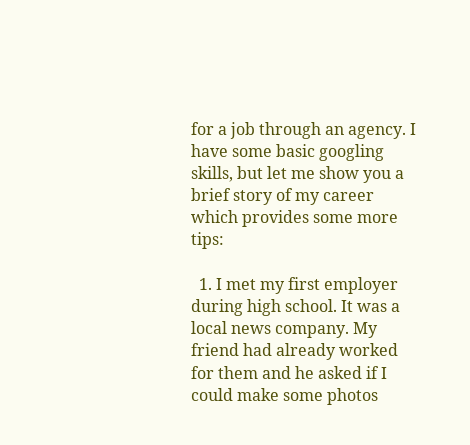for a job through an agency. I have some basic googling skills, but let me show you a brief story of my career which provides some more tips:

  1. I met my first employer during high school. It was a local news company. My friend had already worked for them and he asked if I could make some photos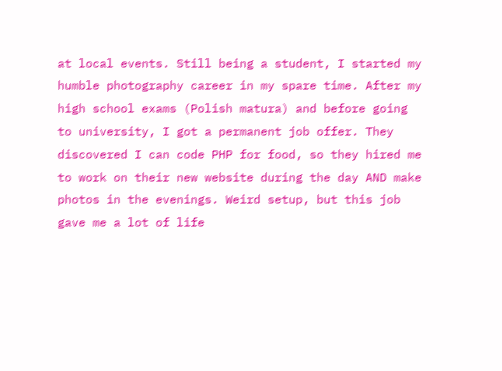at local events. Still being a student, I started my humble photography career in my spare time. After my high school exams (Polish matura) and before going to university, I got a permanent job offer. They discovered I can code PHP for food, so they hired me to work on their new website during the day AND make photos in the evenings. Weird setup, but this job gave me a lot of life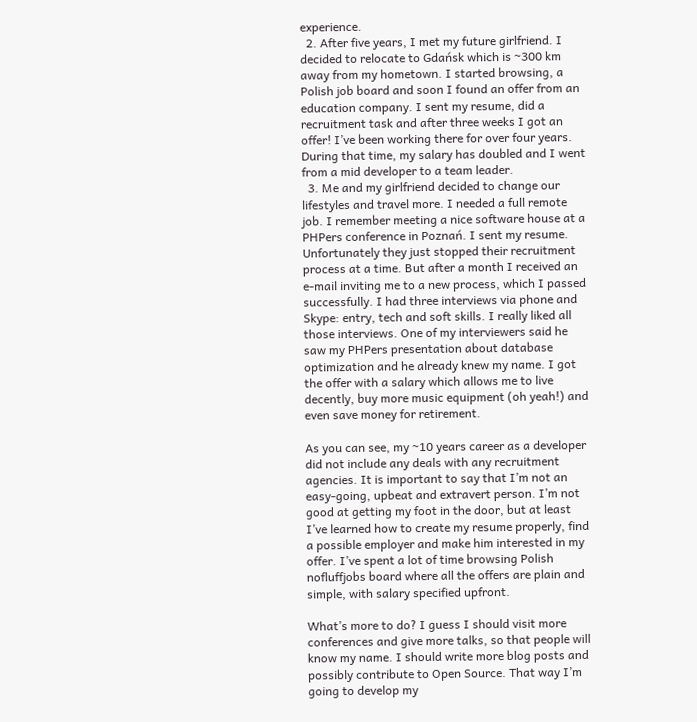experience.
  2. After five years, I met my future girlfriend. I decided to relocate to Gdańsk which is ~300 km away from my hometown. I started browsing, a Polish job board and soon I found an offer from an education company. I sent my resume, did a recruitment task and after three weeks I got an offer! I’ve been working there for over four years. During that time, my salary has doubled and I went from a mid developer to a team leader.
  3. Me and my girlfriend decided to change our lifestyles and travel more. I needed a full remote job. I remember meeting a nice software house at a PHPers conference in Poznań. I sent my resume. Unfortunately they just stopped their recruitment process at a time. But after a month I received an e-mail inviting me to a new process, which I passed successfully. I had three interviews via phone and Skype: entry, tech and soft skills. I really liked all those interviews. One of my interviewers said he saw my PHPers presentation about database optimization and he already knew my name. I got the offer with a salary which allows me to live decently, buy more music equipment (oh yeah!) and even save money for retirement.

As you can see, my ~10 years career as a developer did not include any deals with any recruitment agencies. It is important to say that I’m not an easy-going, upbeat and extravert person. I’m not good at getting my foot in the door, but at least I’ve learned how to create my resume properly, find a possible employer and make him interested in my offer. I’ve spent a lot of time browsing Polish nofluffjobs board where all the offers are plain and simple, with salary specified upfront.

What’s more to do? I guess I should visit more conferences and give more talks, so that people will know my name. I should write more blog posts and possibly contribute to Open Source. That way I’m going to develop my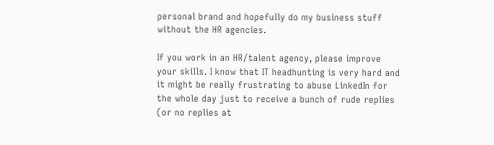personal brand and hopefully do my business stuff without the HR agencies.

If you work in an HR/talent agency, please improve your skills. I know that IT headhunting is very hard and it might be really frustrating to abuse LinkedIn for the whole day just to receive a bunch of rude replies (or no replies at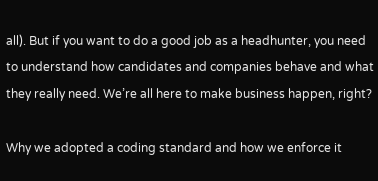all). But if you want to do a good job as a headhunter, you need to understand how candidates and companies behave and what they really need. We’re all here to make business happen, right?

Why we adopted a coding standard and how we enforce it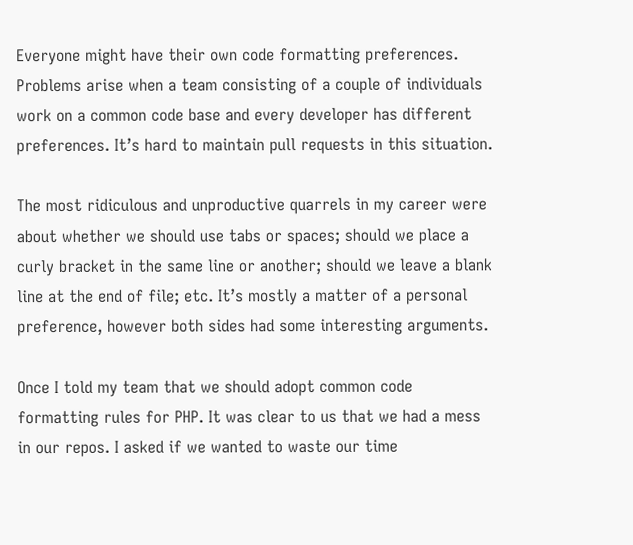Everyone might have their own code formatting preferences. Problems arise when a team consisting of a couple of individuals work on a common code base and every developer has different preferences. It’s hard to maintain pull requests in this situation.

The most ridiculous and unproductive quarrels in my career were about whether we should use tabs or spaces; should we place a curly bracket in the same line or another; should we leave a blank line at the end of file; etc. It’s mostly a matter of a personal preference, however both sides had some interesting arguments.

Once I told my team that we should adopt common code formatting rules for PHP. It was clear to us that we had a mess in our repos. I asked if we wanted to waste our time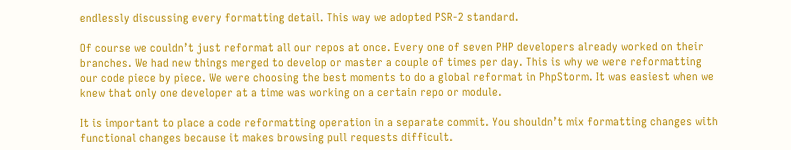endlessly discussing every formatting detail. This way we adopted PSR-2 standard.

Of course we couldn’t just reformat all our repos at once. Every one of seven PHP developers already worked on their branches. We had new things merged to develop or master a couple of times per day. This is why we were reformatting our code piece by piece. We were choosing the best moments to do a global reformat in PhpStorm. It was easiest when we knew that only one developer at a time was working on a certain repo or module.

It is important to place a code reformatting operation in a separate commit. You shouldn’t mix formatting changes with functional changes because it makes browsing pull requests difficult.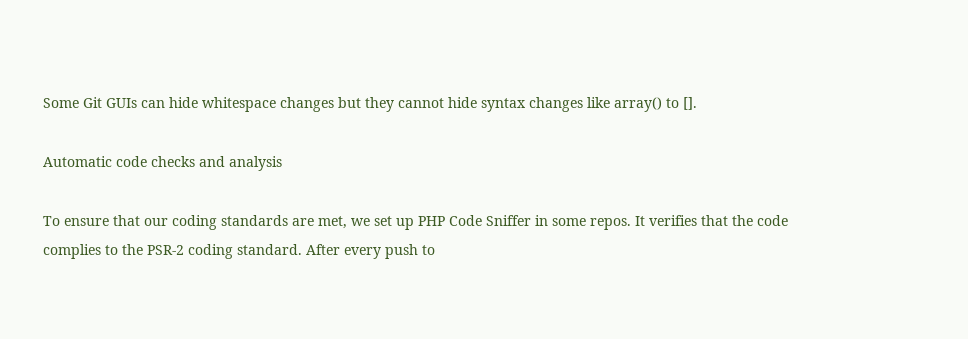Some Git GUIs can hide whitespace changes but they cannot hide syntax changes like array() to [].

Automatic code checks and analysis

To ensure that our coding standards are met, we set up PHP Code Sniffer in some repos. It verifies that the code complies to the PSR-2 coding standard. After every push to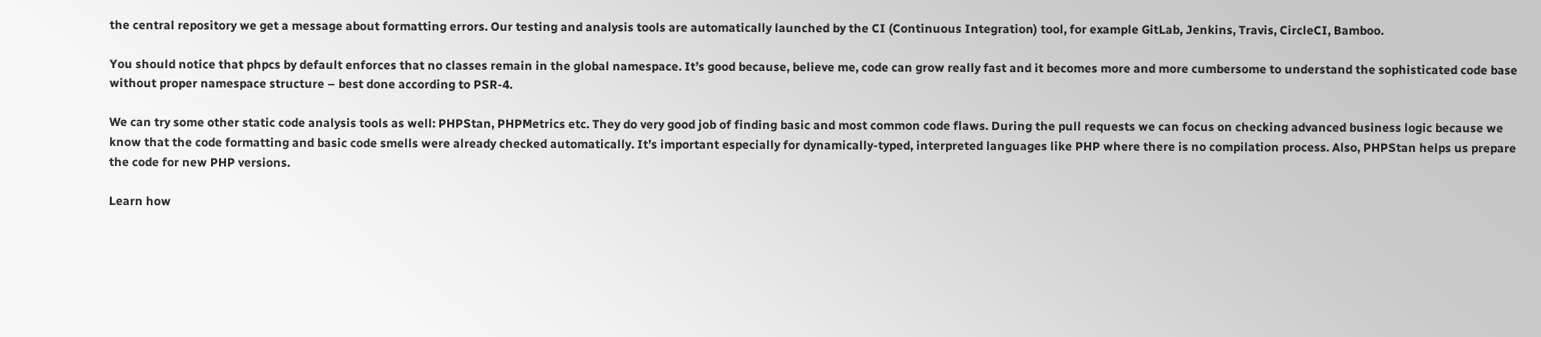the central repository we get a message about formatting errors. Our testing and analysis tools are automatically launched by the CI (Continuous Integration) tool, for example GitLab, Jenkins, Travis, CircleCI, Bamboo.

You should notice that phpcs by default enforces that no classes remain in the global namespace. It’s good because, believe me, code can grow really fast and it becomes more and more cumbersome to understand the sophisticated code base without proper namespace structure – best done according to PSR-4.

We can try some other static code analysis tools as well: PHPStan, PHPMetrics etc. They do very good job of finding basic and most common code flaws. During the pull requests we can focus on checking advanced business logic because we know that the code formatting and basic code smells were already checked automatically. It’s important especially for dynamically-typed, interpreted languages like PHP where there is no compilation process. Also, PHPStan helps us prepare the code for new PHP versions.

Learn how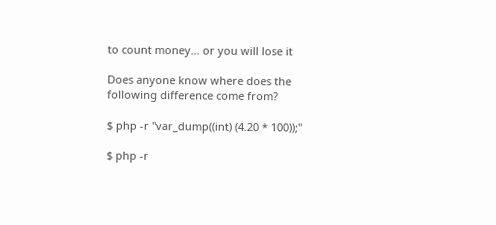to count money… or you will lose it

Does anyone know where does the following difference come from?

$ php -r "var_dump((int) (4.20 * 100));"

$ php -r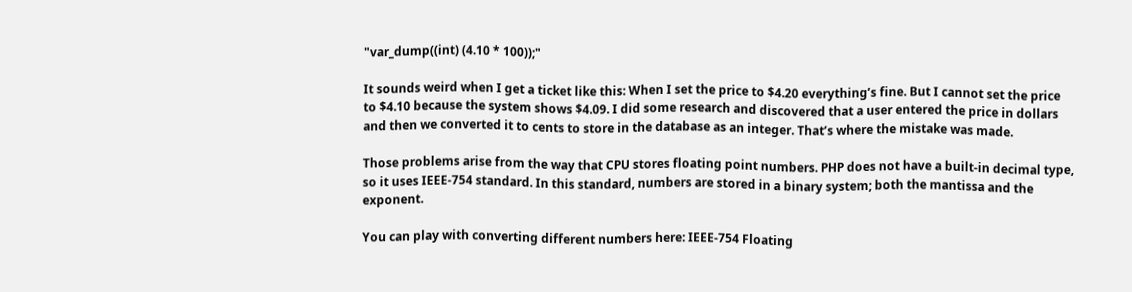"var_dump((int) (4.10 * 100));"

It sounds weird when I get a ticket like this: When I set the price to $4.20 everything’s fine. But I cannot set the price to $4.10 because the system shows $4.09. I did some research and discovered that a user entered the price in dollars and then we converted it to cents to store in the database as an integer. That’s where the mistake was made.

Those problems arise from the way that CPU stores floating point numbers. PHP does not have a built-in decimal type, so it uses IEEE-754 standard. In this standard, numbers are stored in a binary system; both the mantissa and the exponent.

You can play with converting different numbers here: IEEE-754 Floating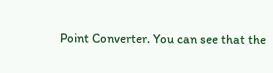Point Converter. You can see that the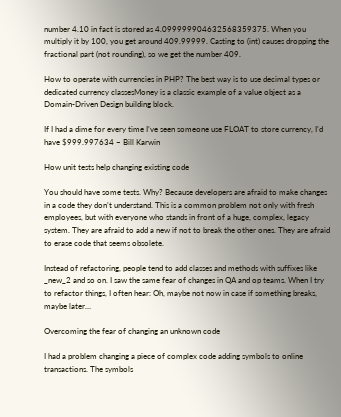number 4.10 in fact is stored as 4.099999904632568359375. When you multiply it by 100, you get around 409.99999. Casting to (int) causes dropping the fractional part (not rounding), so we get the number 409.

How to operate with currencies in PHP? The best way is to use decimal types or dedicated currency classesMoney is a classic example of a value object as a Domain-Driven Design building block.

If I had a dime for every time I’ve seen someone use FLOAT to store currency, I’d have $999.997634 – Bill Karwin

How unit tests help changing existing code

You should have some tests. Why? Because developers are afraid to make changes in a code they don’t understand. This is a common problem not only with fresh employees, but with everyone who stands in front of a huge, complex, legacy system. They are afraid to add a new if not to break the other ones. They are afraid to erase code that seems obsolete.

Instead of refactoring, people tend to add classes and methods with suffixes like _new_2 and so on. I saw the same fear of changes in QA and op teams. When I try to refactor things, I often hear: Oh, maybe not now in case if something breaks, maybe later…

Overcoming the fear of changing an unknown code

I had a problem changing a piece of complex code adding symbols to online transactions. The symbols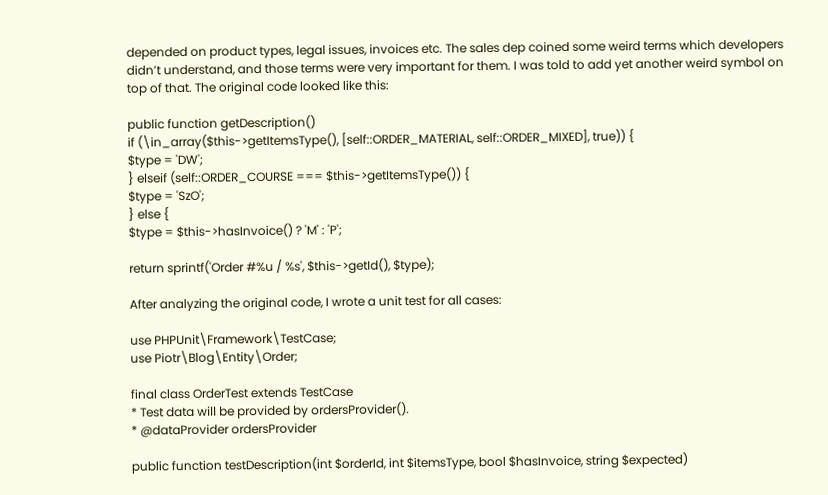depended on product types, legal issues, invoices etc. The sales dep coined some weird terms which developers didn’t understand, and those terms were very important for them. I was told to add yet another weird symbol on top of that. The original code looked like this:

public function getDescription()
if (\in_array($this->getItemsType(), [self::ORDER_MATERIAL, self::ORDER_MIXED], true)) {
$type = 'DW';
} elseif (self::ORDER_COURSE === $this->getItemsType()) {
$type = 'SzO';
} else {
$type = $this->hasInvoice() ? 'M' : 'P';

return sprintf('Order #%u / %s', $this->getId(), $type);

After analyzing the original code, I wrote a unit test for all cases:

use PHPUnit\Framework\TestCase;
use Piotr\Blog\Entity\Order;

final class OrderTest extends TestCase
* Test data will be provided by ordersProvider().
* @dataProvider ordersProvider

public function testDescription(int $orderId, int $itemsType, bool $hasInvoice, string $expected)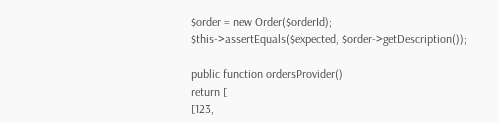$order = new Order($orderId);
$this->assertEquals($expected, $order->getDescription());

public function ordersProvider()
return [
[123,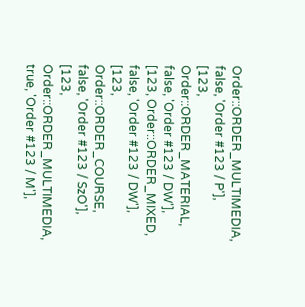Order::ORDER_MULTIMEDIA, false, 'Order #123 / P'],
[123, Order::ORDER_MATERIAL, false, 'Order #123 / DW'],
[123, Order::ORDER_MIXED, false, 'Order #123 / DW'],
[123, Order::ORDER_COURSE, false, 'Order #123 / SzO'],
[123, Order::ORDER_MULTIMEDIA, true, 'Order #123 / M'],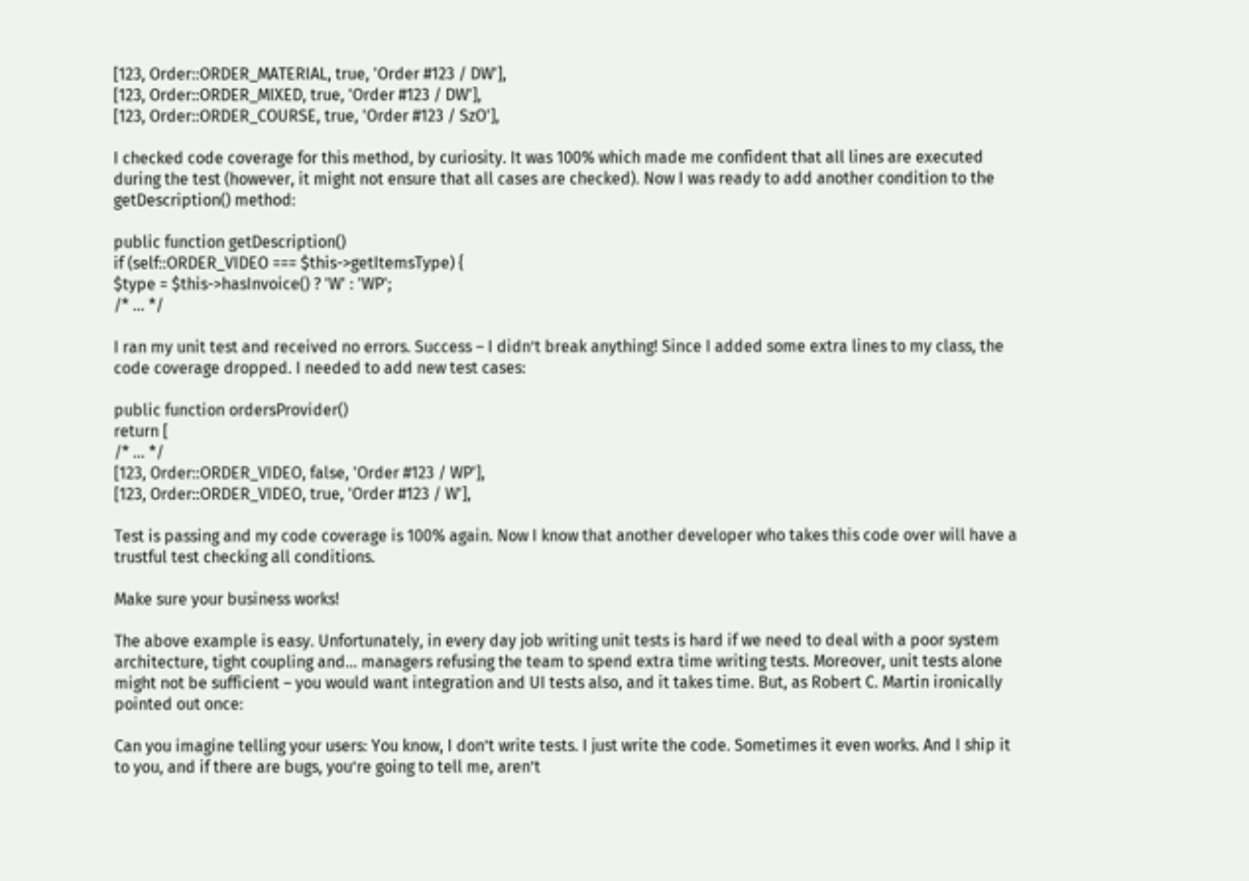[123, Order::ORDER_MATERIAL, true, 'Order #123 / DW'],
[123, Order::ORDER_MIXED, true, 'Order #123 / DW'],
[123, Order::ORDER_COURSE, true, 'Order #123 / SzO'],

I checked code coverage for this method, by curiosity. It was 100% which made me confident that all lines are executed during the test (however, it might not ensure that all cases are checked). Now I was ready to add another condition to the getDescription() method:

public function getDescription()
if (self::ORDER_VIDEO === $this->getItemsType) {
$type = $this->hasInvoice() ? 'W' : 'WP';
/* ... */

I ran my unit test and received no errors. Success – I didn’t break anything! Since I added some extra lines to my class, the code coverage dropped. I needed to add new test cases:

public function ordersProvider()
return [
/* ... */
[123, Order::ORDER_VIDEO, false, 'Order #123 / WP'],
[123, Order::ORDER_VIDEO, true, 'Order #123 / W'],

Test is passing and my code coverage is 100% again. Now I know that another developer who takes this code over will have a trustful test checking all conditions.

Make sure your business works!

The above example is easy. Unfortunately, in every day job writing unit tests is hard if we need to deal with a poor system architecture, tight coupling and… managers refusing the team to spend extra time writing tests. Moreover, unit tests alone might not be sufficient – you would want integration and UI tests also, and it takes time. But, as Robert C. Martin ironically pointed out once:

Can you imagine telling your users: You know, I don’t write tests. I just write the code. Sometimes it even works. And I ship it to you, and if there are bugs, you’re going to tell me, aren’t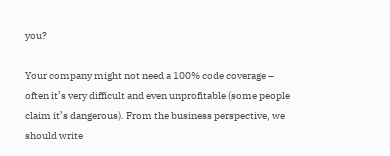you?

Your company might not need a 100% code coverage – often it’s very difficult and even unprofitable (some people claim it’s dangerous). From the business perspective, we should write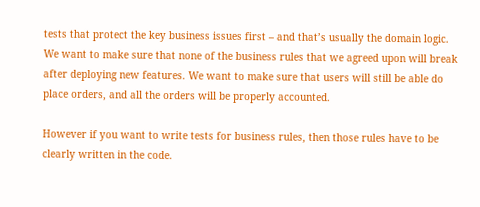tests that protect the key business issues first – and that’s usually the domain logic. We want to make sure that none of the business rules that we agreed upon will break after deploying new features. We want to make sure that users will still be able do place orders, and all the orders will be properly accounted.

However if you want to write tests for business rules, then those rules have to be clearly written in the code.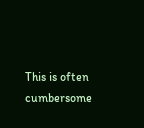This is often cumbersome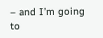– and I’m going to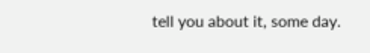tell you about it, some day.